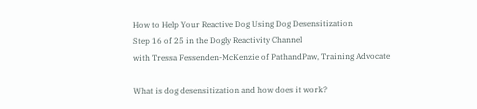How to Help Your Reactive Dog Using Dog Desensitization
Step 16 of 25 in the Dogly Reactivity Channel
with Tressa Fessenden-McKenzie of PathandPaw, Training Advocate

What is dog desensitization and how does it work?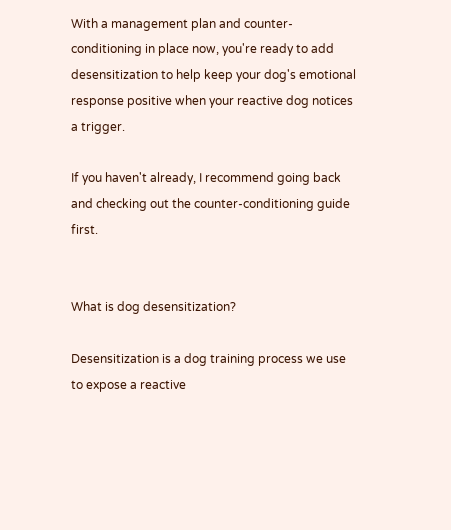With a management plan and counter-conditioning in place now, you're ready to add desensitization to help keep your dog's emotional response positive when your reactive dog notices a trigger.

If you haven't already, I recommend going back and checking out the counter-conditioning guide first.


What is dog desensitization?

Desensitization is a dog training process we use to expose a reactive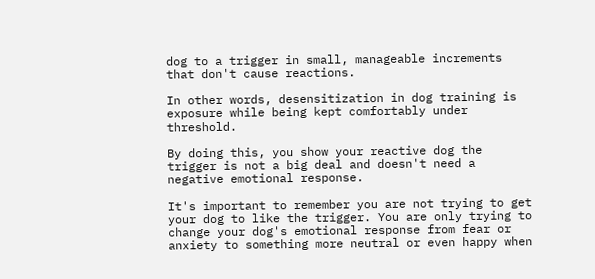dog to a trigger in small, manageable increments that don't cause reactions.

In other words, desensitization in dog training is exposure while being kept comfortably under threshold.

By doing this, you show your reactive dog the trigger is not a big deal and doesn't need a negative emotional response.

It's important to remember you are not trying to get your dog to like the trigger. You are only trying to change your dog's emotional response from fear or anxiety to something more neutral or even happy when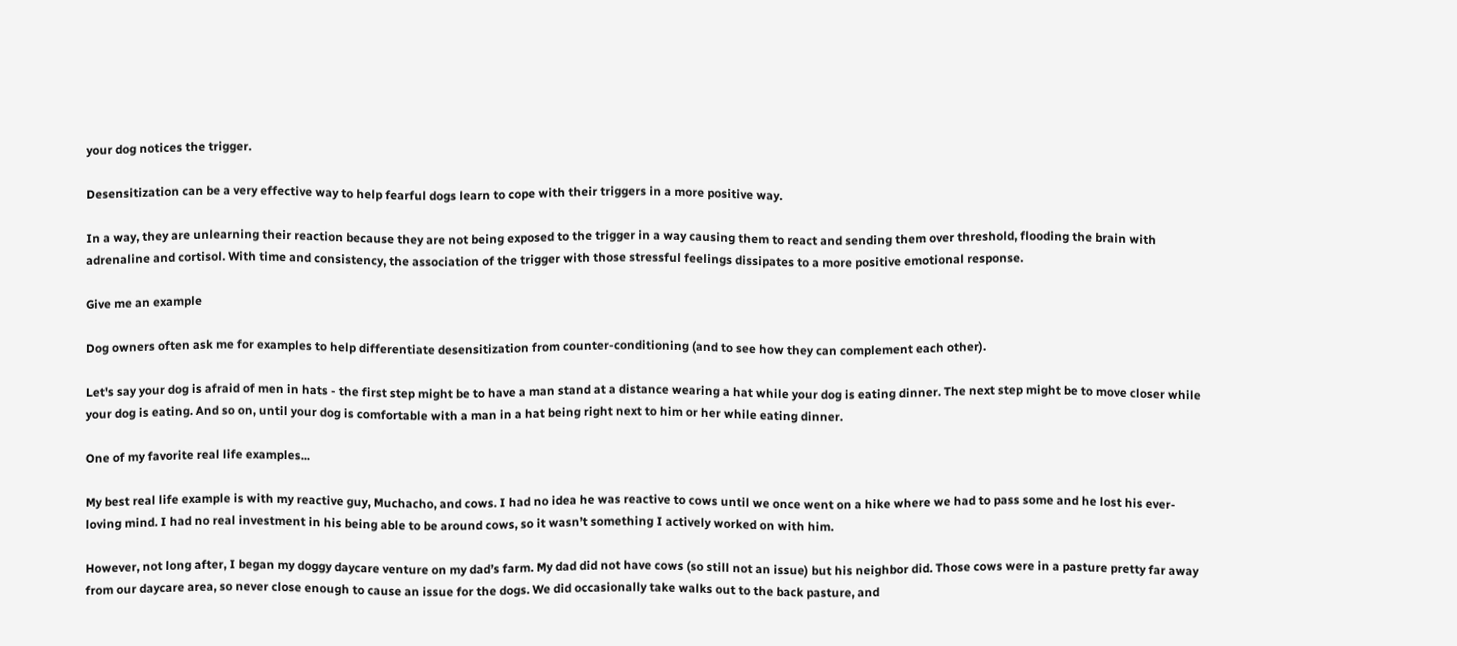your dog notices the trigger.

Desensitization can be a very effective way to help fearful dogs learn to cope with their triggers in a more positive way.

In a way, they are unlearning their reaction because they are not being exposed to the trigger in a way causing them to react and sending them over threshold, flooding the brain with adrenaline and cortisol. With time and consistency, the association of the trigger with those stressful feelings dissipates to a more positive emotional response.

Give me an example

Dog owners often ask me for examples to help differentiate desensitization from counter-conditioning (and to see how they can complement each other).

Let's say your dog is afraid of men in hats - the first step might be to have a man stand at a distance wearing a hat while your dog is eating dinner. The next step might be to move closer while your dog is eating. And so on, until your dog is comfortable with a man in a hat being right next to him or her while eating dinner.

One of my favorite real life examples...

My best real life example is with my reactive guy, Muchacho, and cows. I had no idea he was reactive to cows until we once went on a hike where we had to pass some and he lost his ever-loving mind. I had no real investment in his being able to be around cows, so it wasn’t something I actively worked on with him.

However, not long after, I began my doggy daycare venture on my dad’s farm. My dad did not have cows (so still not an issue) but his neighbor did. Those cows were in a pasture pretty far away from our daycare area, so never close enough to cause an issue for the dogs. We did occasionally take walks out to the back pasture, and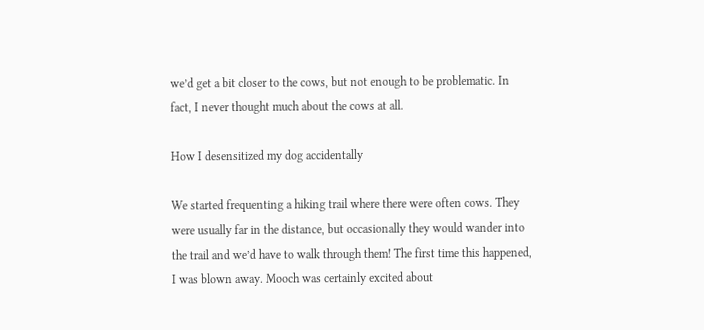we’d get a bit closer to the cows, but not enough to be problematic. In fact, I never thought much about the cows at all.

How I desensitized my dog accidentally

We started frequenting a hiking trail where there were often cows. They were usually far in the distance, but occasionally they would wander into the trail and we’d have to walk through them! The first time this happened, I was blown away. Mooch was certainly excited about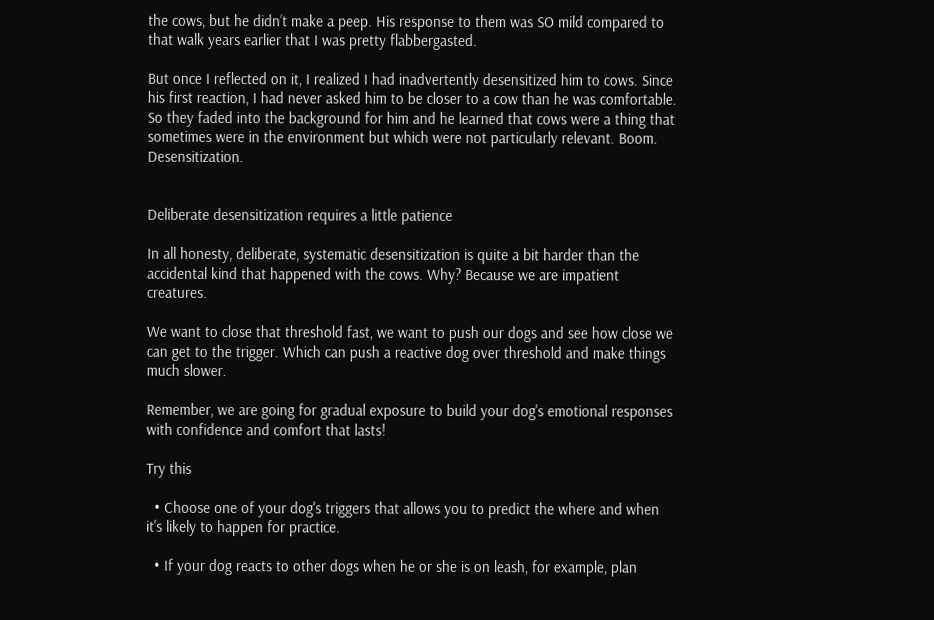the cows, but he didn’t make a peep. His response to them was SO mild compared to that walk years earlier that I was pretty flabbergasted.

But once I reflected on it, I realized I had inadvertently desensitized him to cows. Since his first reaction, I had never asked him to be closer to a cow than he was comfortable. So they faded into the background for him and he learned that cows were a thing that sometimes were in the environment but which were not particularly relevant. Boom. Desensitization.


Deliberate desensitization requires a little patience

In all honesty, deliberate, systematic desensitization is quite a bit harder than the accidental kind that happened with the cows. Why? Because we are impatient creatures.

We want to close that threshold fast, we want to push our dogs and see how close we can get to the trigger. Which can push a reactive dog over threshold and make things much slower.

Remember, we are going for gradual exposure to build your dog's emotional responses with confidence and comfort that lasts!

Try this

  • Choose one of your dog's triggers that allows you to predict the where and when it's likely to happen for practice.

  • If your dog reacts to other dogs when he or she is on leash, for example, plan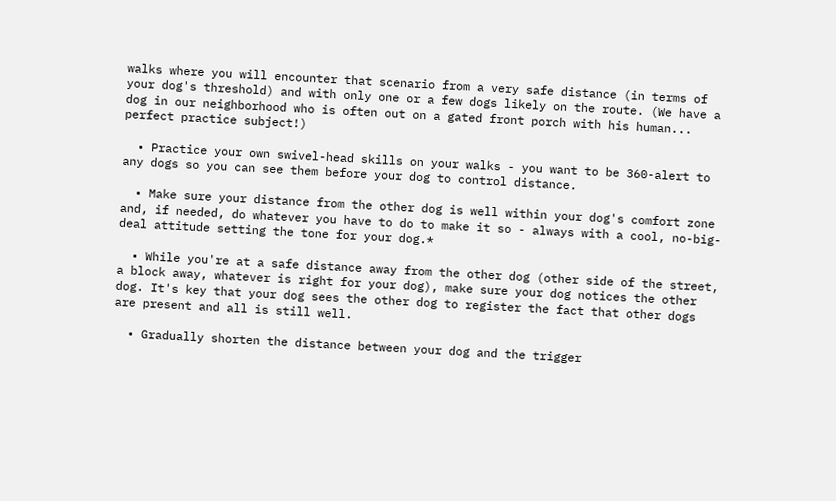walks where you will encounter that scenario from a very safe distance (in terms of your dog's threshold) and with only one or a few dogs likely on the route. (We have a dog in our neighborhood who is often out on a gated front porch with his human... perfect practice subject!)

  • Practice your own swivel-head skills on your walks - you want to be 360-alert to any dogs so you can see them before your dog to control distance.

  • Make sure your distance from the other dog is well within your dog's comfort zone and, if needed, do whatever you have to do to make it so - always with a cool, no-big-deal attitude setting the tone for your dog.*

  • While you're at a safe distance away from the other dog (other side of the street, a block away, whatever is right for your dog), make sure your dog notices the other dog. It's key that your dog sees the other dog to register the fact that other dogs are present and all is still well.

  • Gradually shorten the distance between your dog and the trigger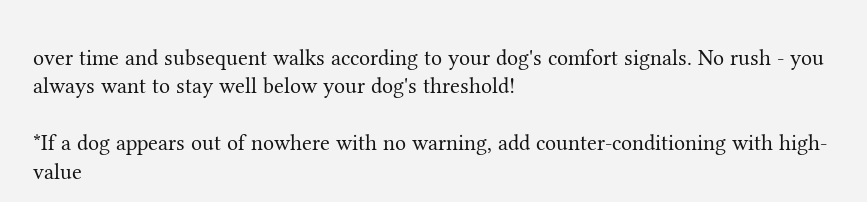over time and subsequent walks according to your dog's comfort signals. No rush - you always want to stay well below your dog's threshold!

*If a dog appears out of nowhere with no warning, add counter-conditioning with high-value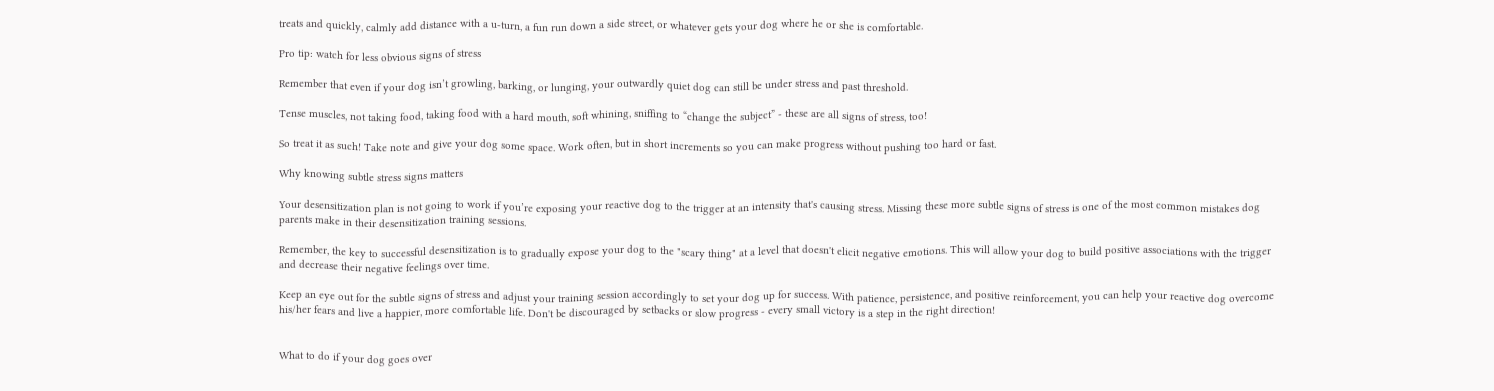treats and quickly, calmly add distance with a u-turn, a fun run down a side street, or whatever gets your dog where he or she is comfortable.

Pro tip: watch for less obvious signs of stress

Remember that even if your dog isn’t growling, barking, or lunging, your outwardly quiet dog can still be under stress and past threshold.

Tense muscles, not taking food, taking food with a hard mouth, soft whining, sniffing to “change the subject” - these are all signs of stress, too!

So treat it as such! Take note and give your dog some space. Work often, but in short increments so you can make progress without pushing too hard or fast.

Why knowing subtle stress signs matters

Your desensitization plan is not going to work if you’re exposing your reactive dog to the trigger at an intensity that's causing stress. Missing these more subtle signs of stress is one of the most common mistakes dog parents make in their desensitization training sessions.

Remember, the key to successful desensitization is to gradually expose your dog to the "scary thing" at a level that doesn't elicit negative emotions. This will allow your dog to build positive associations with the trigger and decrease their negative feelings over time.

Keep an eye out for the subtle signs of stress and adjust your training session accordingly to set your dog up for success. With patience, persistence, and positive reinforcement, you can help your reactive dog overcome his/her fears and live a happier, more comfortable life. Don't be discouraged by setbacks or slow progress - every small victory is a step in the right direction!


What to do if your dog goes over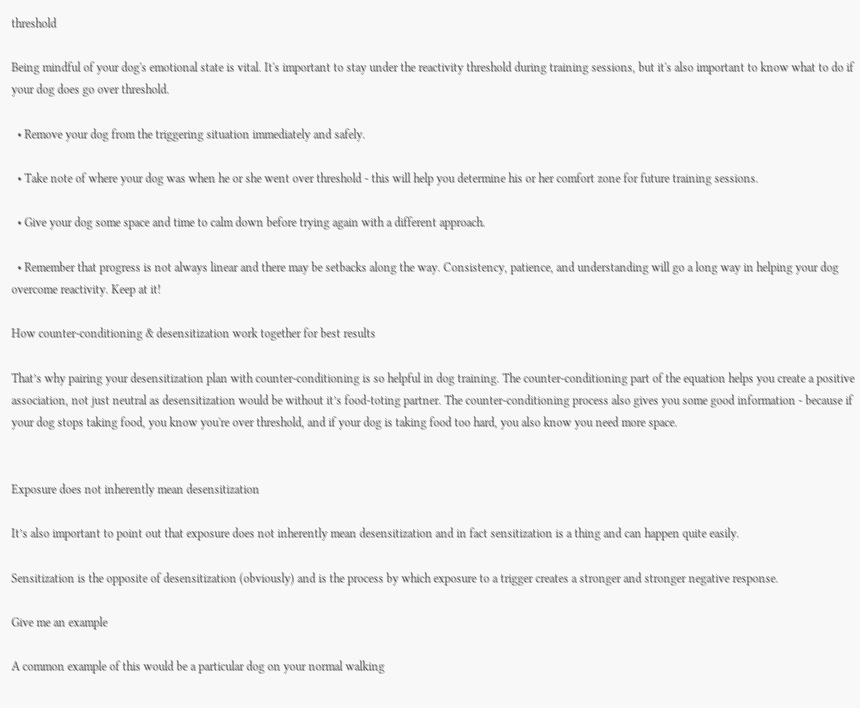threshold

Being mindful of your dog's emotional state is vital. It's important to stay under the reactivity threshold during training sessions, but it's also important to know what to do if your dog does go over threshold.

  • Remove your dog from the triggering situation immediately and safely.

  • Take note of where your dog was when he or she went over threshold - this will help you determine his or her comfort zone for future training sessions.

  • Give your dog some space and time to calm down before trying again with a different approach.

  • Remember that progress is not always linear and there may be setbacks along the way. Consistency, patience, and understanding will go a long way in helping your dog overcome reactivity. Keep at it!

How counter-conditioning & desensitization work together for best results

That’s why pairing your desensitization plan with counter-conditioning is so helpful in dog training. The counter-conditioning part of the equation helps you create a positive association, not just neutral as desensitization would be without it’s food-toting partner. The counter-conditioning process also gives you some good information - because if your dog stops taking food, you know you're over threshold, and if your dog is taking food too hard, you also know you need more space.


Exposure does not inherently mean desensitization

It’s also important to point out that exposure does not inherently mean desensitization and in fact sensitization is a thing and can happen quite easily.

Sensitization is the opposite of desensitization (obviously) and is the process by which exposure to a trigger creates a stronger and stronger negative response.

Give me an example

A common example of this would be a particular dog on your normal walking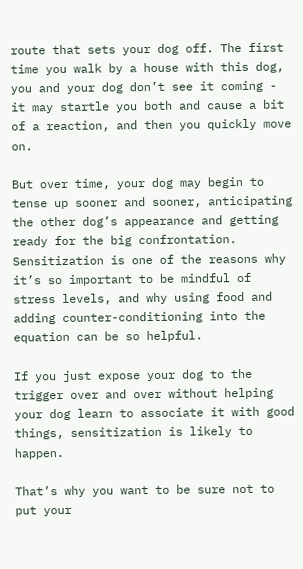route that sets your dog off. The first time you walk by a house with this dog, you and your dog don’t see it coming - it may startle you both and cause a bit of a reaction, and then you quickly move on.

But over time, your dog may begin to tense up sooner and sooner, anticipating the other dog’s appearance and getting ready for the big confrontation. Sensitization is one of the reasons why it’s so important to be mindful of stress levels, and why using food and adding counter-conditioning into the equation can be so helpful.

If you just expose your dog to the trigger over and over without helping your dog learn to associate it with good things, sensitization is likely to happen.

That’s why you want to be sure not to put your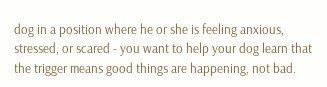dog in a position where he or she is feeling anxious, stressed, or scared - you want to help your dog learn that the trigger means good things are happening, not bad.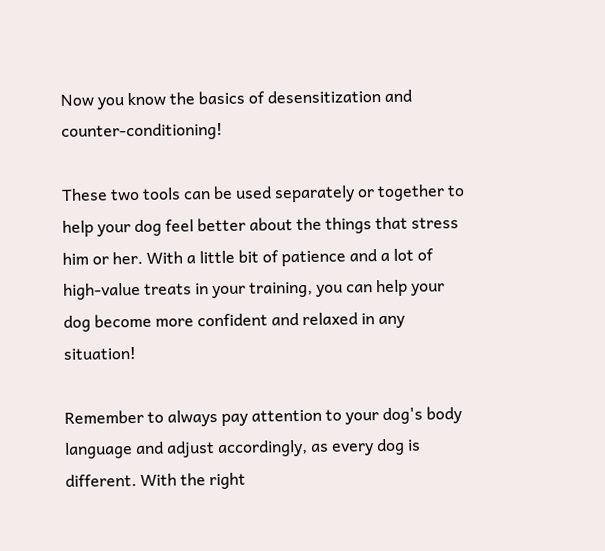Now you know the basics of desensitization and counter-conditioning!

These two tools can be used separately or together to help your dog feel better about the things that stress him or her. With a little bit of patience and a lot of high-value treats in your training, you can help your dog become more confident and relaxed in any situation!

Remember to always pay attention to your dog's body language and adjust accordingly, as every dog is different. With the right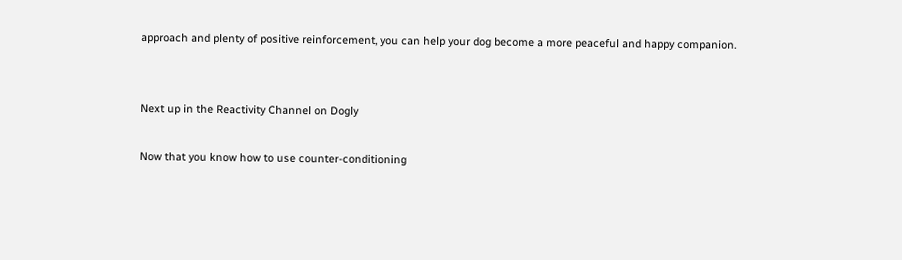approach and plenty of positive reinforcement, you can help your dog become a more peaceful and happy companion.


Next up in the Reactivity Channel on Dogly

Now that you know how to use counter-conditioning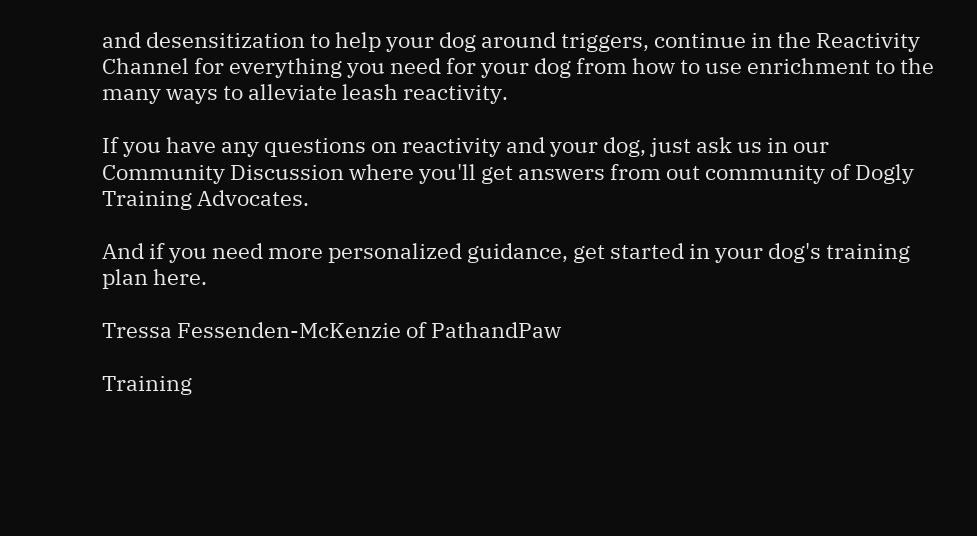and desensitization to help your dog around triggers, continue in the Reactivity Channel for everything you need for your dog from how to use enrichment to the many ways to alleviate leash reactivity.

If you have any questions on reactivity and your dog, just ask us in our Community Discussion where you'll get answers from out community of Dogly Training Advocates.

And if you need more personalized guidance, get started in your dog's training plan here.

Tressa Fessenden-McKenzie of PathandPaw

Training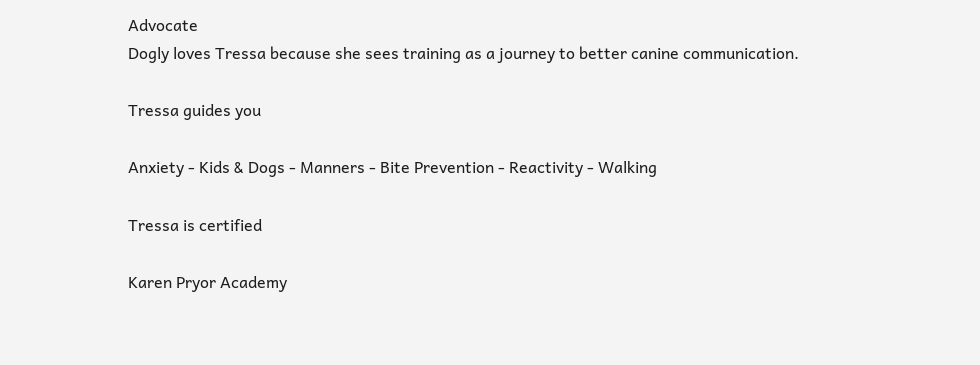Advocate
Dogly loves Tressa because she sees training as a journey to better canine communication.

Tressa guides you

Anxiety - Kids & Dogs - Manners - Bite Prevention - Reactivity - Walking

Tressa is certified

Karen Pryor Academy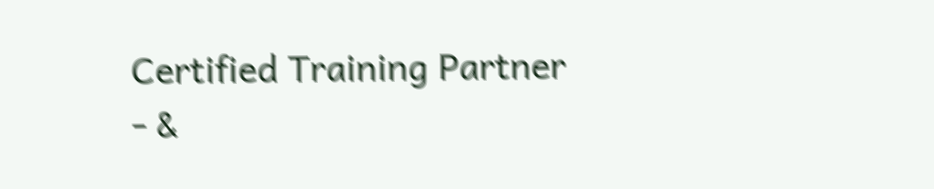Certified Training Partner - &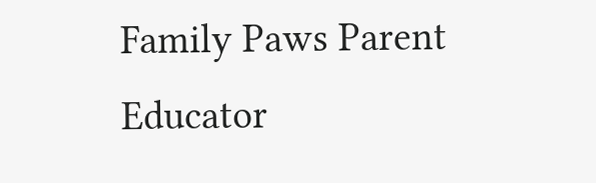Family Paws Parent Educator